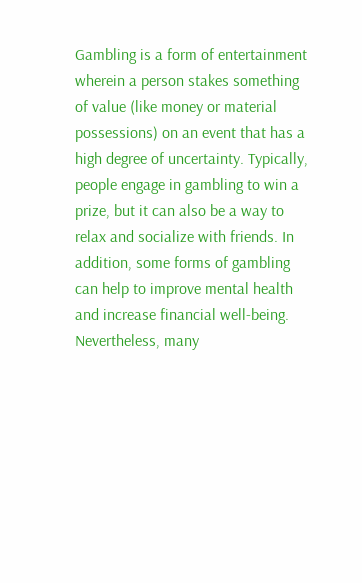Gambling is a form of entertainment wherein a person stakes something of value (like money or material possessions) on an event that has a high degree of uncertainty. Typically, people engage in gambling to win a prize, but it can also be a way to relax and socialize with friends. In addition, some forms of gambling can help to improve mental health and increase financial well-being. Nevertheless, many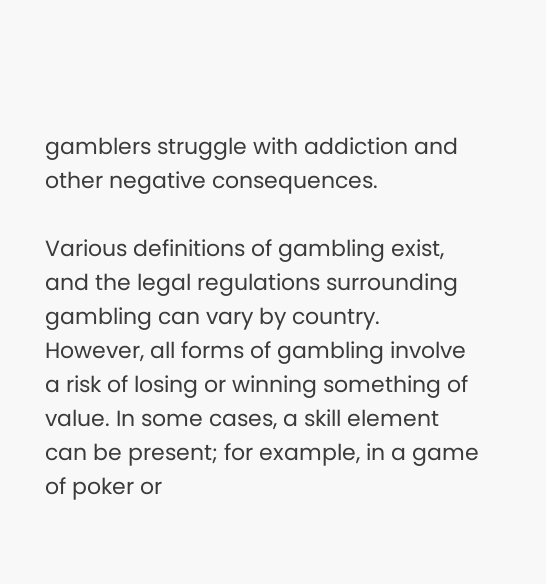gamblers struggle with addiction and other negative consequences.

Various definitions of gambling exist, and the legal regulations surrounding gambling can vary by country. However, all forms of gambling involve a risk of losing or winning something of value. In some cases, a skill element can be present; for example, in a game of poker or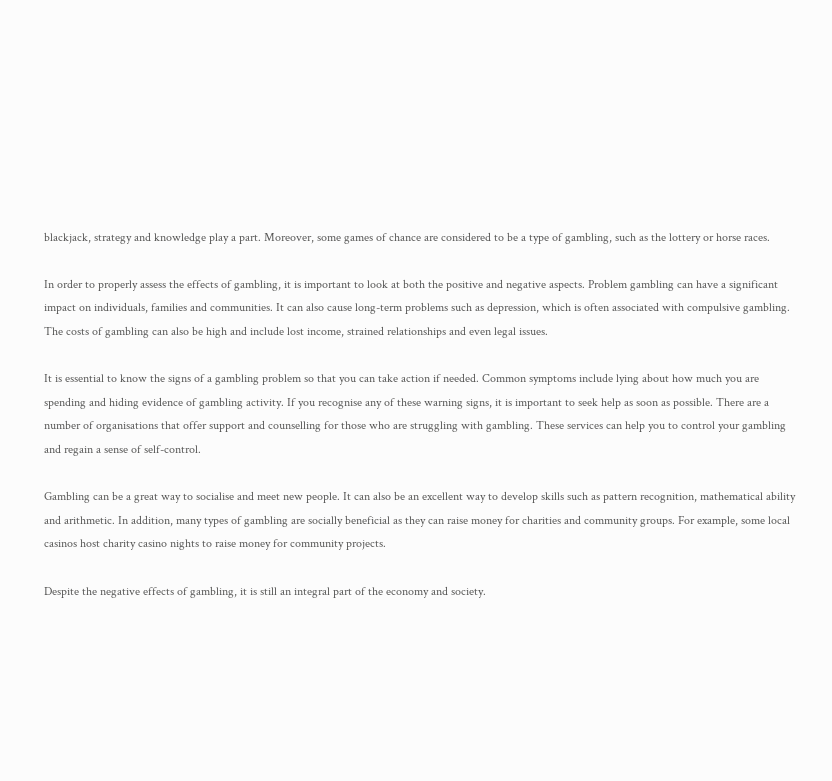blackjack, strategy and knowledge play a part. Moreover, some games of chance are considered to be a type of gambling, such as the lottery or horse races.

In order to properly assess the effects of gambling, it is important to look at both the positive and negative aspects. Problem gambling can have a significant impact on individuals, families and communities. It can also cause long-term problems such as depression, which is often associated with compulsive gambling. The costs of gambling can also be high and include lost income, strained relationships and even legal issues.

It is essential to know the signs of a gambling problem so that you can take action if needed. Common symptoms include lying about how much you are spending and hiding evidence of gambling activity. If you recognise any of these warning signs, it is important to seek help as soon as possible. There are a number of organisations that offer support and counselling for those who are struggling with gambling. These services can help you to control your gambling and regain a sense of self-control.

Gambling can be a great way to socialise and meet new people. It can also be an excellent way to develop skills such as pattern recognition, mathematical ability and arithmetic. In addition, many types of gambling are socially beneficial as they can raise money for charities and community groups. For example, some local casinos host charity casino nights to raise money for community projects.

Despite the negative effects of gambling, it is still an integral part of the economy and society.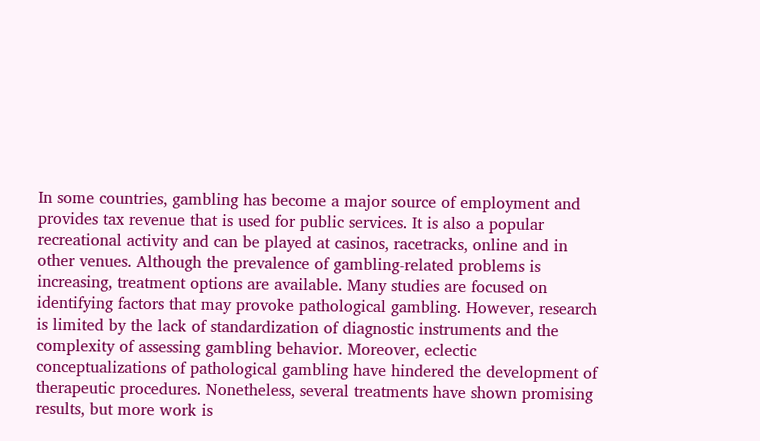In some countries, gambling has become a major source of employment and provides tax revenue that is used for public services. It is also a popular recreational activity and can be played at casinos, racetracks, online and in other venues. Although the prevalence of gambling-related problems is increasing, treatment options are available. Many studies are focused on identifying factors that may provoke pathological gambling. However, research is limited by the lack of standardization of diagnostic instruments and the complexity of assessing gambling behavior. Moreover, eclectic conceptualizations of pathological gambling have hindered the development of therapeutic procedures. Nonetheless, several treatments have shown promising results, but more work is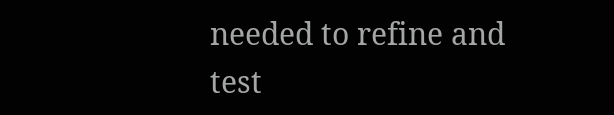needed to refine and test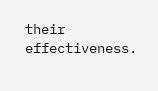their effectiveness.